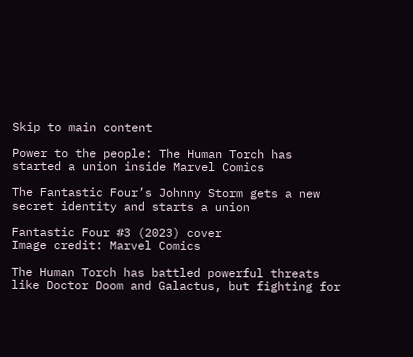Skip to main content

Power to the people: The Human Torch has started a union inside Marvel Comics

The Fantastic Four’s Johnny Storm gets a new secret identity and starts a union

Fantastic Four #3 (2023) cover
Image credit: Marvel Comics

The Human Torch has battled powerful threats like Doctor Doom and Galactus, but fighting for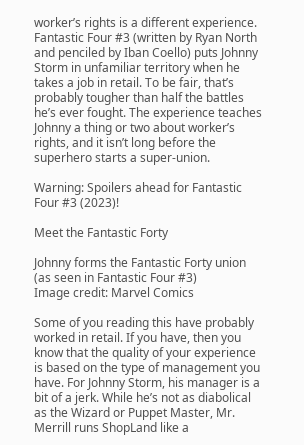worker’s rights is a different experience. Fantastic Four #3 (written by Ryan North and penciled by Iban Coello) puts Johnny Storm in unfamiliar territory when he takes a job in retail. To be fair, that’s probably tougher than half the battles he’s ever fought. The experience teaches Johnny a thing or two about worker’s rights, and it isn’t long before the superhero starts a super-union.

Warning: Spoilers ahead for Fantastic Four #3 (2023)!

Meet the Fantastic Forty

Johnny forms the Fantastic Forty union (as seen in Fantastic Four #3)
Image credit: Marvel Comics

Some of you reading this have probably worked in retail. If you have, then you know that the quality of your experience is based on the type of management you have. For Johnny Storm, his manager is a bit of a jerk. While he’s not as diabolical as the Wizard or Puppet Master, Mr. Merrill runs ShopLand like a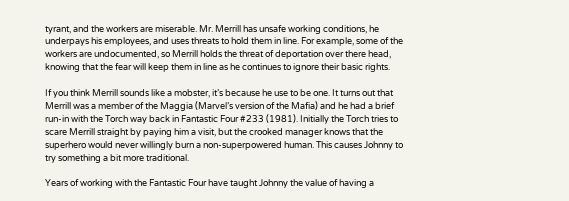tyrant, and the workers are miserable. Mr. Merrill has unsafe working conditions, he underpays his employees, and uses threats to hold them in line. For example, some of the workers are undocumented, so Merrill holds the threat of deportation over there head, knowing that the fear will keep them in line as he continues to ignore their basic rights.

If you think Merrill sounds like a mobster, it’s because he use to be one. It turns out that Merrill was a member of the Maggia (Marvel’s version of the Mafia) and he had a brief run-in with the Torch way back in Fantastic Four #233 (1981). Initially the Torch tries to scare Merrill straight by paying him a visit, but the crooked manager knows that the superhero would never willingly burn a non-superpowered human. This causes Johnny to try something a bit more traditional.

Years of working with the Fantastic Four have taught Johnny the value of having a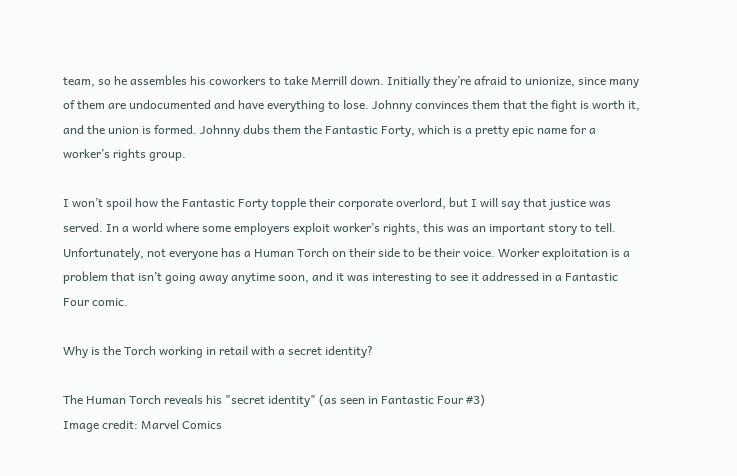team, so he assembles his coworkers to take Merrill down. Initially they’re afraid to unionize, since many of them are undocumented and have everything to lose. Johnny convinces them that the fight is worth it, and the union is formed. Johnny dubs them the Fantastic Forty, which is a pretty epic name for a worker’s rights group.

I won’t spoil how the Fantastic Forty topple their corporate overlord, but I will say that justice was served. In a world where some employers exploit worker’s rights, this was an important story to tell. Unfortunately, not everyone has a Human Torch on their side to be their voice. Worker exploitation is a problem that isn’t going away anytime soon, and it was interesting to see it addressed in a Fantastic Four comic.

Why is the Torch working in retail with a secret identity?

The Human Torch reveals his "secret identity" (as seen in Fantastic Four #3)
Image credit: Marvel Comics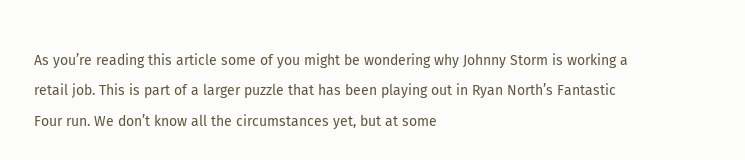As you’re reading this article some of you might be wondering why Johnny Storm is working a retail job. This is part of a larger puzzle that has been playing out in Ryan North’s Fantastic Four run. We don’t know all the circumstances yet, but at some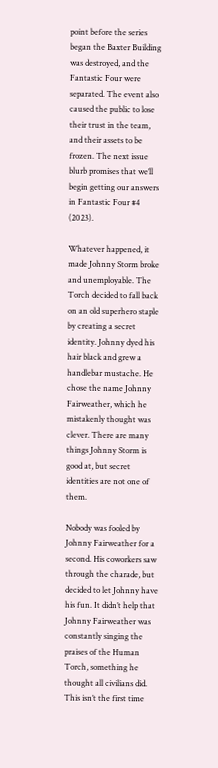point before the series began the Baxter Building was destroyed, and the Fantastic Four were separated. The event also caused the public to lose their trust in the team, and their assets to be frozen. The next issue blurb promises that we’ll begin getting our answers in Fantastic Four #4 (2023).

Whatever happened, it made Johnny Storm broke and unemployable. The Torch decided to fall back on an old superhero staple by creating a secret identity. Johnny dyed his hair black and grew a handlebar mustache. He chose the name Johnny Fairweather, which he mistakenly thought was clever. There are many things Johnny Storm is good at, but secret identities are not one of them.

Nobody was fooled by Johnny Fairweather for a second. His coworkers saw through the charade, but decided to let Johnny have his fun. It didn’t help that Johnny Fairweather was constantly singing the praises of the Human Torch, something he thought all civilians did. This isn’t the first time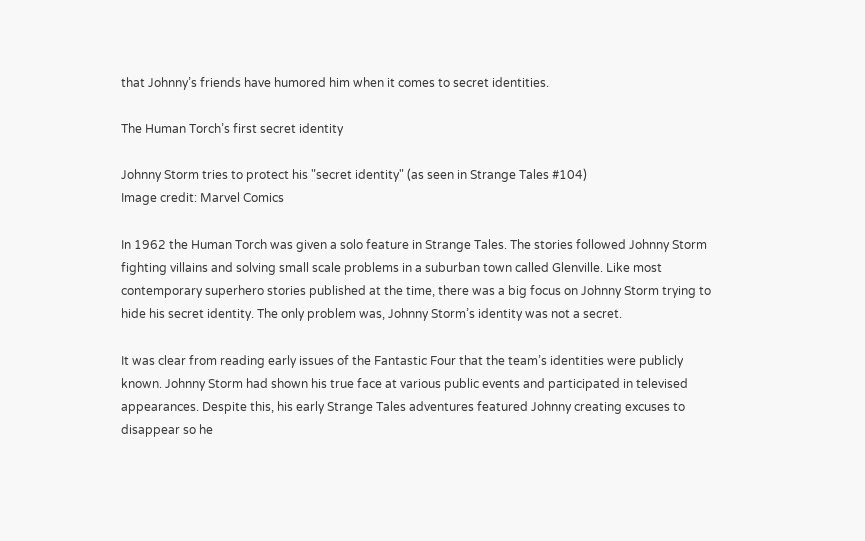that Johnny’s friends have humored him when it comes to secret identities.

The Human Torch’s first secret identity

Johnny Storm tries to protect his "secret identity" (as seen in Strange Tales #104)
Image credit: Marvel Comics

In 1962 the Human Torch was given a solo feature in Strange Tales. The stories followed Johnny Storm fighting villains and solving small scale problems in a suburban town called Glenville. Like most contemporary superhero stories published at the time, there was a big focus on Johnny Storm trying to hide his secret identity. The only problem was, Johnny Storm’s identity was not a secret.

It was clear from reading early issues of the Fantastic Four that the team’s identities were publicly known. Johnny Storm had shown his true face at various public events and participated in televised appearances. Despite this, his early Strange Tales adventures featured Johnny creating excuses to disappear so he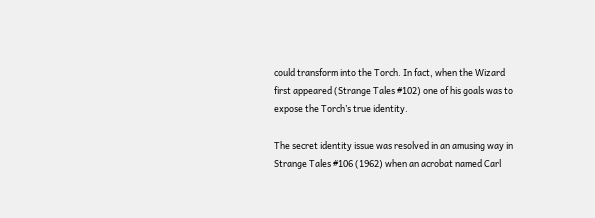could transform into the Torch. In fact, when the Wizard first appeared (Strange Tales #102) one of his goals was to expose the Torch’s true identity.

The secret identity issue was resolved in an amusing way in Strange Tales #106 (1962) when an acrobat named Carl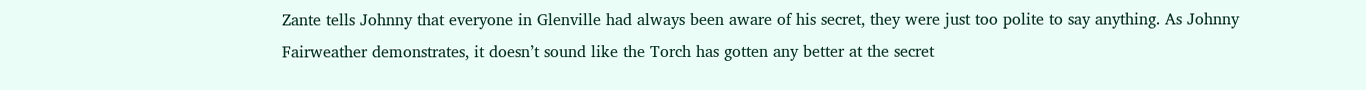Zante tells Johnny that everyone in Glenville had always been aware of his secret, they were just too polite to say anything. As Johnny Fairweather demonstrates, it doesn’t sound like the Torch has gotten any better at the secret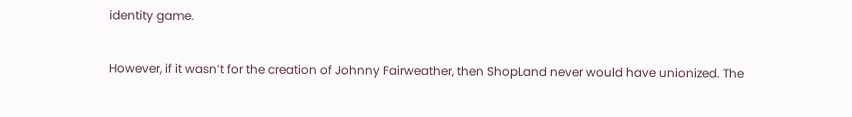identity game.

However, if it wasn’t for the creation of Johnny Fairweather, then ShopLand never would have unionized. The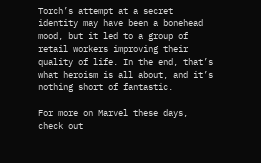Torch’s attempt at a secret identity may have been a bonehead mood, but it led to a group of retail workers improving their quality of life. In the end, that’s what heroism is all about, and it’s nothing short of fantastic.

For more on Marvel these days, check out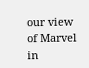our view of Marvel in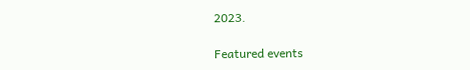2023.

Featured events